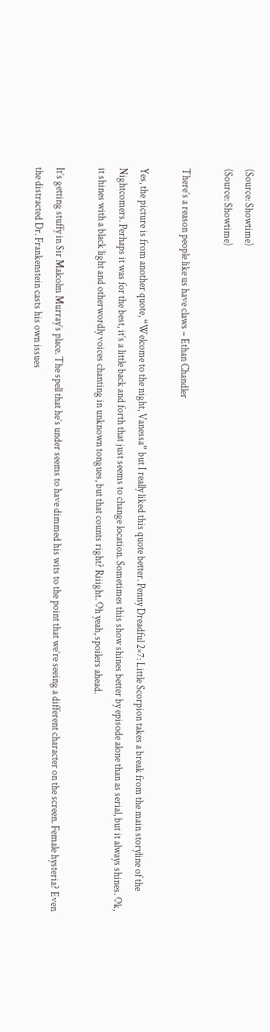(Source: Showtime)
(Source: Showtime)

There’s a reason people like us have claws – Ethan Chandler

Yes, the picture is from another quote, “Welcome to the night, Vanessa” but I really liked this quote better. Penny Dreadful 2×7: Little Scorpion takes a break from the main storyline of the Nightcomers. Perhaps it was for the best, it’s a little back and forth that just seems to change location. Sometimes this show shines better by episode alone than as serial, but it always shines. Ok, it shines with a black light and otherwordly voices chanting in unknown tongues, but that counts right? Riiight. Oh yeah, spoilers ahead.

It’s getting stuffy in Sir Malcolm Murray’s place. The spell that he’s under seems to have dimmed his wits to the point that we’re seeing a different character on the screen. Female hysteria? Even the distracted Dr. Frankenstein casts his own issues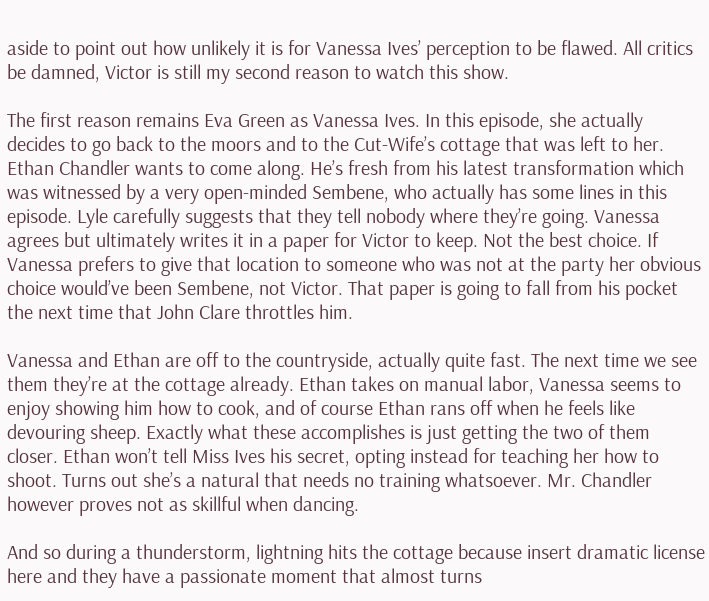aside to point out how unlikely it is for Vanessa Ives’ perception to be flawed. All critics be damned, Victor is still my second reason to watch this show.

The first reason remains Eva Green as Vanessa Ives. In this episode, she actually decides to go back to the moors and to the Cut-Wife’s cottage that was left to her. Ethan Chandler wants to come along. He’s fresh from his latest transformation which was witnessed by a very open-minded Sembene, who actually has some lines in this episode. Lyle carefully suggests that they tell nobody where they’re going. Vanessa agrees but ultimately writes it in a paper for Victor to keep. Not the best choice. If Vanessa prefers to give that location to someone who was not at the party her obvious choice would’ve been Sembene, not Victor. That paper is going to fall from his pocket the next time that John Clare throttles him.

Vanessa and Ethan are off to the countryside, actually quite fast. The next time we see them they’re at the cottage already. Ethan takes on manual labor, Vanessa seems to enjoy showing him how to cook, and of course Ethan rans off when he feels like devouring sheep. Exactly what these accomplishes is just getting the two of them closer. Ethan won’t tell Miss Ives his secret, opting instead for teaching her how to shoot. Turns out she’s a natural that needs no training whatsoever. Mr. Chandler however proves not as skillful when dancing.

And so during a thunderstorm, lightning hits the cottage because insert dramatic license here and they have a passionate moment that almost turns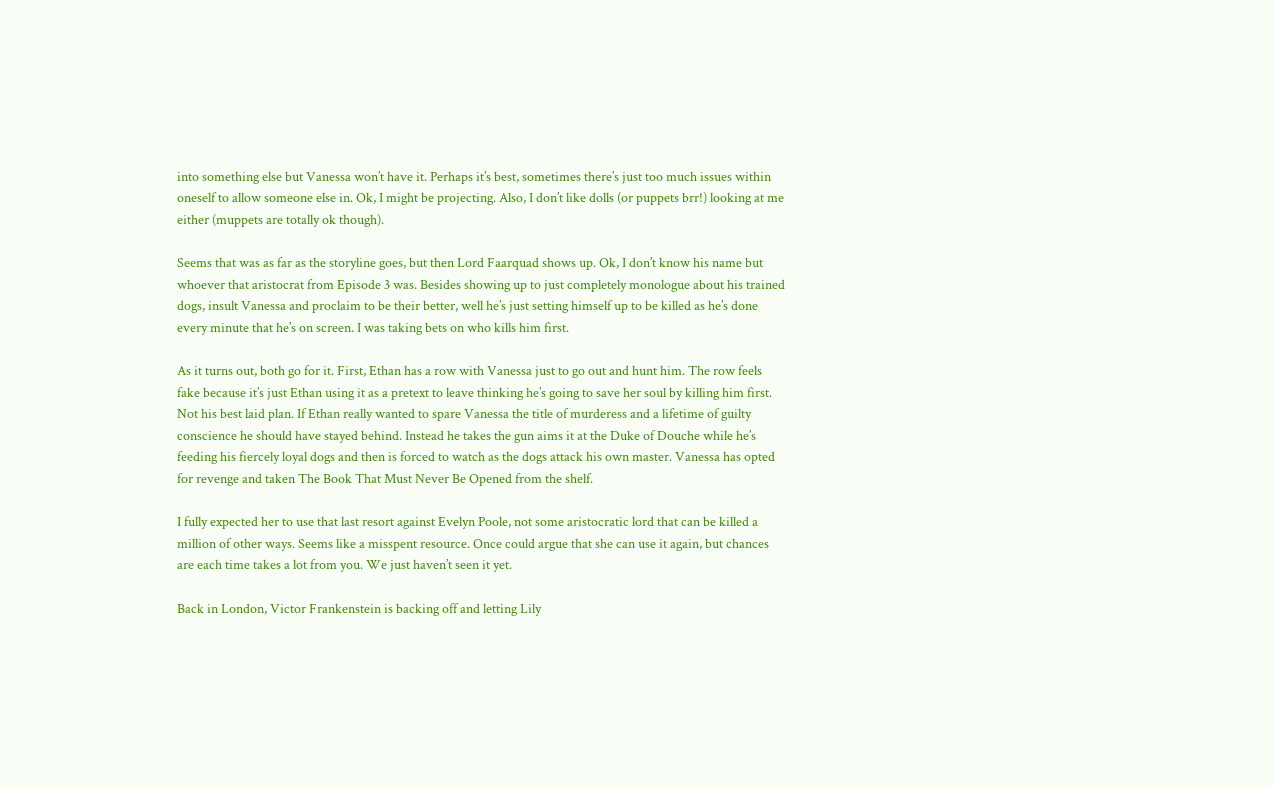into something else but Vanessa won’t have it. Perhaps it’s best, sometimes there’s just too much issues within oneself to allow someone else in. Ok, I might be projecting. Also, I don’t like dolls (or puppets brr!) looking at me either (muppets are totally ok though).

Seems that was as far as the storyline goes, but then Lord Faarquad shows up. Ok, I don’t know his name but whoever that aristocrat from Episode 3 was. Besides showing up to just completely monologue about his trained dogs, insult Vanessa and proclaim to be their better, well he’s just setting himself up to be killed as he’s done every minute that he’s on screen. I was taking bets on who kills him first.

As it turns out, both go for it. First, Ethan has a row with Vanessa just to go out and hunt him. The row feels fake because it’s just Ethan using it as a pretext to leave thinking he’s going to save her soul by killing him first. Not his best laid plan. If Ethan really wanted to spare Vanessa the title of murderess and a lifetime of guilty conscience he should have stayed behind. Instead he takes the gun aims it at the Duke of Douche while he’s feeding his fiercely loyal dogs and then is forced to watch as the dogs attack his own master. Vanessa has opted for revenge and taken The Book That Must Never Be Opened from the shelf.

I fully expected her to use that last resort against Evelyn Poole, not some aristocratic lord that can be killed a million of other ways. Seems like a misspent resource. Once could argue that she can use it again, but chances are each time takes a lot from you. We just haven’t seen it yet.

Back in London, Victor Frankenstein is backing off and letting Lily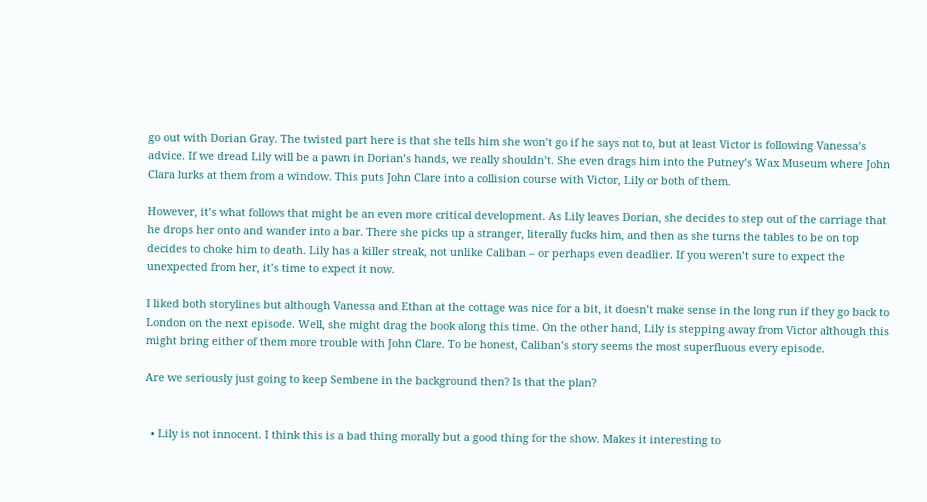go out with Dorian Gray. The twisted part here is that she tells him she won’t go if he says not to, but at least Victor is following Vanessa’s advice. If we dread Lily will be a pawn in Dorian’s hands, we really shouldn’t. She even drags him into the Putney’s Wax Museum where John Clara lurks at them from a window. This puts John Clare into a collision course with Victor, Lily or both of them.

However, it’s what follows that might be an even more critical development. As Lily leaves Dorian, she decides to step out of the carriage that he drops her onto and wander into a bar. There she picks up a stranger, literally fucks him, and then as she turns the tables to be on top decides to choke him to death. Lily has a killer streak, not unlike Caliban – or perhaps even deadlier. If you weren’t sure to expect the unexpected from her, it’s time to expect it now.

I liked both storylines but although Vanessa and Ethan at the cottage was nice for a bit, it doesn’t make sense in the long run if they go back to London on the next episode. Well, she might drag the book along this time. On the other hand, Lily is stepping away from Victor although this might bring either of them more trouble with John Clare. To be honest, Caliban’s story seems the most superfluous every episode.

Are we seriously just going to keep Sembene in the background then? Is that the plan?


  • Lily is not innocent. I think this is a bad thing morally but a good thing for the show. Makes it interesting to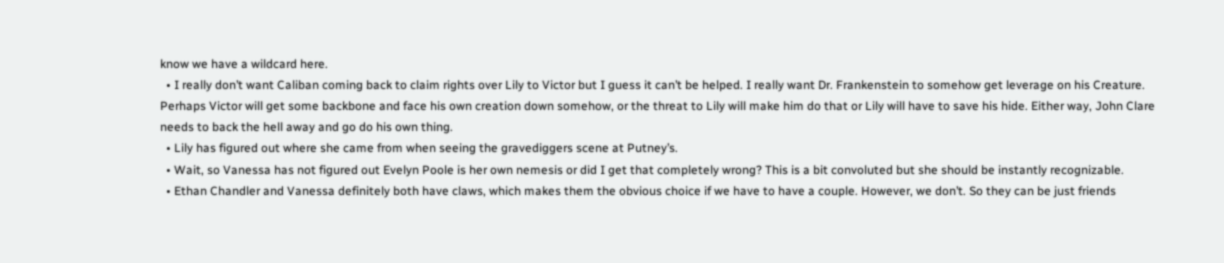know we have a wildcard here.
  • I really don’t want Caliban coming back to claim rights over Lily to Victor but I guess it can’t be helped. I really want Dr. Frankenstein to somehow get leverage on his Creature. Perhaps Victor will get some backbone and face his own creation down somehow, or the threat to Lily will make him do that or Lily will have to save his hide. Either way, John Clare needs to back the hell away and go do his own thing.
  • Lily has figured out where she came from when seeing the gravediggers scene at Putney’s.
  • Wait, so Vanessa has not figured out Evelyn Poole is her own nemesis or did I get that completely wrong? This is a bit convoluted but she should be instantly recognizable.
  • Ethan Chandler and Vanessa definitely both have claws, which makes them the obvious choice if we have to have a couple. However, we don’t. So they can be just friends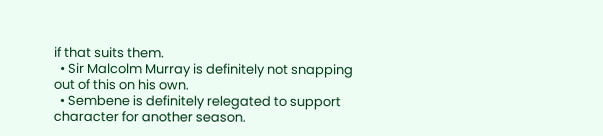if that suits them.
  • Sir Malcolm Murray is definitely not snapping out of this on his own.
  • Sembene is definitely relegated to support character for another season.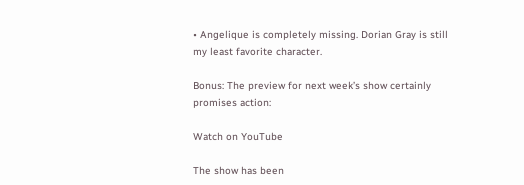• Angelique is completely missing. Dorian Gray is still my least favorite character.

Bonus: The preview for next week’s show certainly promises action:

Watch on YouTube

The show has been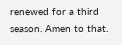renewed for a third season. Amen to that.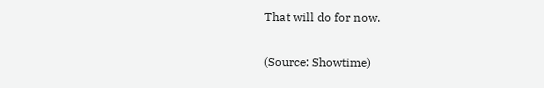That will do for now.

(Source: Showtime)